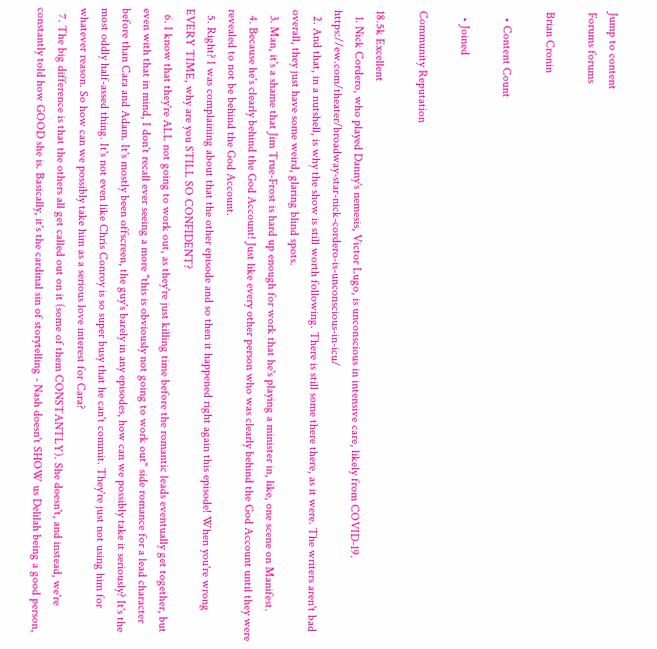Jump to content
Forums forums

Brian Cronin

  • Content Count

  • Joined

Community Reputation

18.5k Excellent
  1. Nick Cordero, who played Danny's nemesis, Victor Lugo, is unconscious in intensive care, likely from COVID-19. https://ew.com/theater/broadway-star-nick-cordero-is-unconscious-in-icu/
  2. And that, in a nutshell, is why the show is still worth following. There is still some there there, as it were. The writers aren't bad overall, they just have some weird, glaring blind spots.
  3. Man, it's a shame that Jim True-Frost is hard up enough for work that he's playing a minister in, like, one scene on Manifest.
  4. Because he's clearly behind the God Account! Just like every other person who was clearly behind the God Account until they were revealed to not be behind the God Account.
  5. Right? I was complaining about that the other episode and so then it happened right again this episode! When you're wrong EVERY TIME, why are you STILL SO CONFIDENT?
  6. I know that they're ALL not going to work out, as they're just killing time before the romantic leads eventually get together, but even with that in mind, I don't recall ever seeing a more "this is obviously not going to work out" side romance for a lead character before than Cara and Adam. It's mostly been offscreen, the guy's barely in any episodes, how can we possibly take it seriously? It's the most oddly half-assed thing. It's not even like Chris Conroy is so super busy that he can't commit. They're just not using him for whatever reason. So how can we possibly take him as a serious love interest for Cara?
  7. The big difference is that the others all get called out on it (some of them CONSTANTLY). She doesn't, and instead, we're constantly told how GOOD she is. Basically, it's the cardinal sin of storytelling - Nash doesn't SHOW us Delilah being a good person,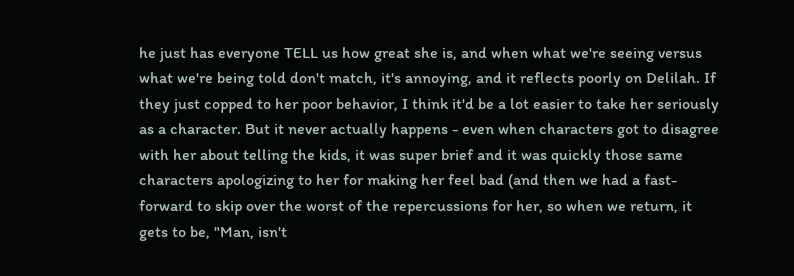he just has everyone TELL us how great she is, and when what we're seeing versus what we're being told don't match, it's annoying, and it reflects poorly on Delilah. If they just copped to her poor behavior, I think it'd be a lot easier to take her seriously as a character. But it never actually happens - even when characters got to disagree with her about telling the kids, it was super brief and it was quickly those same characters apologizing to her for making her feel bad (and then we had a fast-forward to skip over the worst of the repercussions for her, so when we return, it gets to be, "Man, isn't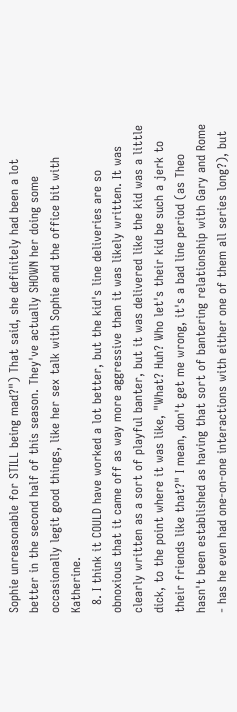Sophie unreasonable for STILL being mad?") That said, she definitely had been a lot better in the second half of this season. They've actually SHOWN her doing some occasionally legit good things, like her sex talk with Sophie and the office bit with Katherine.
  8. I think it COULD have worked a lot better, but the kid's line deliveries are so obnoxious that it came off as way more aggressive than it was likely written. It was clearly written as a sort of playful banter, but it was delivered like the kid was a little dick, to the point where it was like, "What? Huh? Who let's their kid be such a jerk to their friends like that?" I mean, don't get me wrong, it's a bad line period (as Theo hasn't been established as having that sort of bantering relationship with Gary and Rome - has he even had one-on-one interactions with either one of them all series long?), but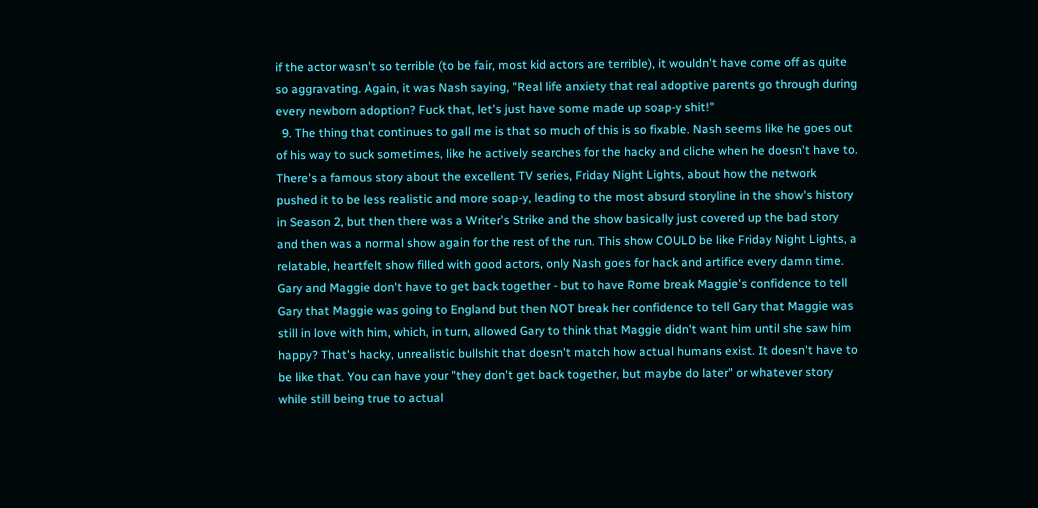if the actor wasn't so terrible (to be fair, most kid actors are terrible), it wouldn't have come off as quite so aggravating. Again, it was Nash saying, "Real life anxiety that real adoptive parents go through during every newborn adoption? Fuck that, let's just have some made up soap-y shit!"
  9. The thing that continues to gall me is that so much of this is so fixable. Nash seems like he goes out of his way to suck sometimes, like he actively searches for the hacky and cliche when he doesn't have to. There's a famous story about the excellent TV series, Friday Night Lights, about how the network pushed it to be less realistic and more soap-y, leading to the most absurd storyline in the show's history in Season 2, but then there was a Writer's Strike and the show basically just covered up the bad story and then was a normal show again for the rest of the run. This show COULD be like Friday Night Lights, a relatable, heartfelt show filled with good actors, only Nash goes for hack and artifice every damn time. Gary and Maggie don't have to get back together - but to have Rome break Maggie's confidence to tell Gary that Maggie was going to England but then NOT break her confidence to tell Gary that Maggie was still in love with him, which, in turn, allowed Gary to think that Maggie didn't want him until she saw him happy? That's hacky, unrealistic bullshit that doesn't match how actual humans exist. It doesn't have to be like that. You can have your "they don't get back together, but maybe do later" or whatever story while still being true to actual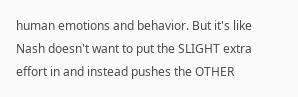human emotions and behavior. But it's like Nash doesn't want to put the SLIGHT extra effort in and instead pushes the OTHER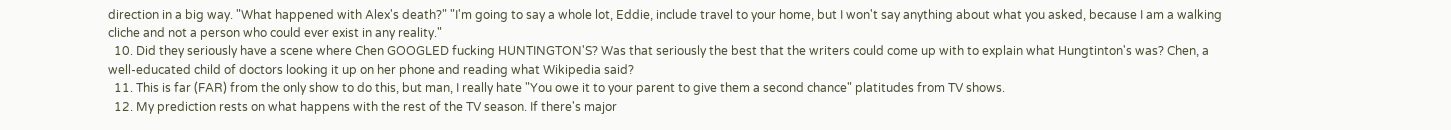direction in a big way. "What happened with Alex's death?" "I'm going to say a whole lot, Eddie, include travel to your home, but I won't say anything about what you asked, because I am a walking cliche and not a person who could ever exist in any reality."
  10. Did they seriously have a scene where Chen GOOGLED fucking HUNTINGTON'S? Was that seriously the best that the writers could come up with to explain what Hungtinton's was? Chen, a well-educated child of doctors looking it up on her phone and reading what Wikipedia said?
  11. This is far (FAR) from the only show to do this, but man, I really hate "You owe it to your parent to give them a second chance" platitudes from TV shows.
  12. My prediction rests on what happens with the rest of the TV season. If there's major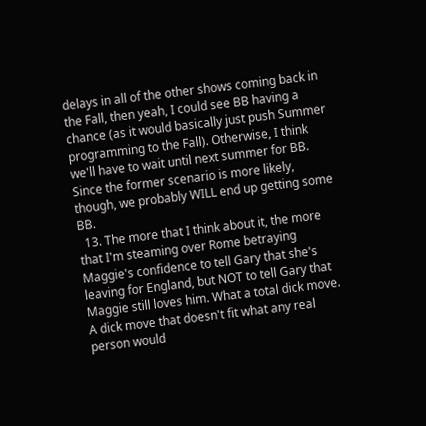delays in all of the other shows coming back in the Fall, then yeah, I could see BB having a chance (as it would basically just push Summer programming to the Fall). Otherwise, I think we'll have to wait until next summer for BB. Since the former scenario is more likely, though, we probably WILL end up getting some BB.
  13. The more that I think about it, the more that I'm steaming over Rome betraying Maggie's confidence to tell Gary that she's leaving for England, but NOT to tell Gary that Maggie still loves him. What a total dick move. A dick move that doesn't fit what any real person would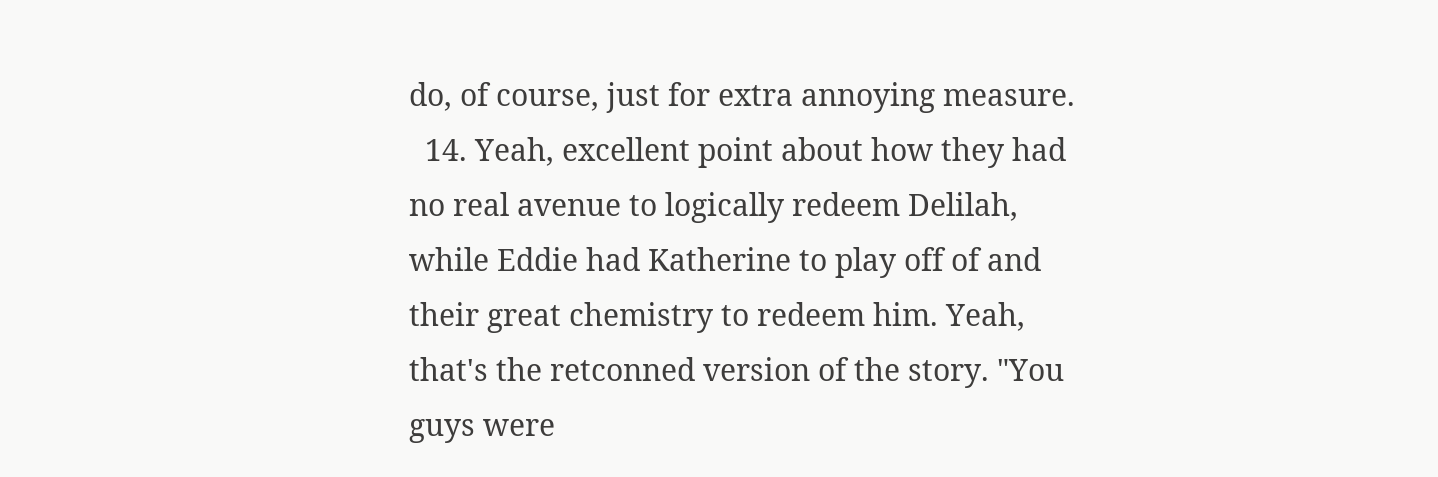do, of course, just for extra annoying measure.
  14. Yeah, excellent point about how they had no real avenue to logically redeem Delilah, while Eddie had Katherine to play off of and their great chemistry to redeem him. Yeah, that's the retconned version of the story. "You guys were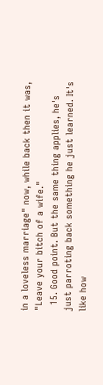in a loveless marriage" now, while back then it was, "Leave your bitch of a wife."
  15. Good point. But the same thing applies, he's just parroting back something he just learned. It's like how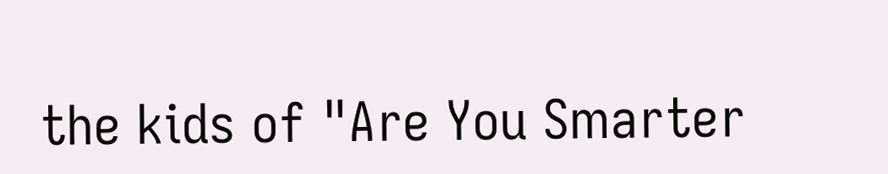the kids of "Are You Smarter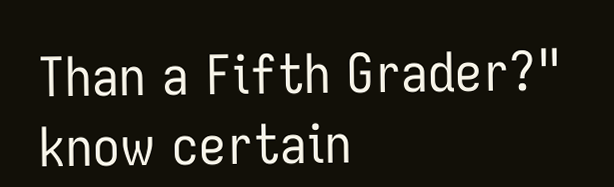Than a Fifth Grader?" know certain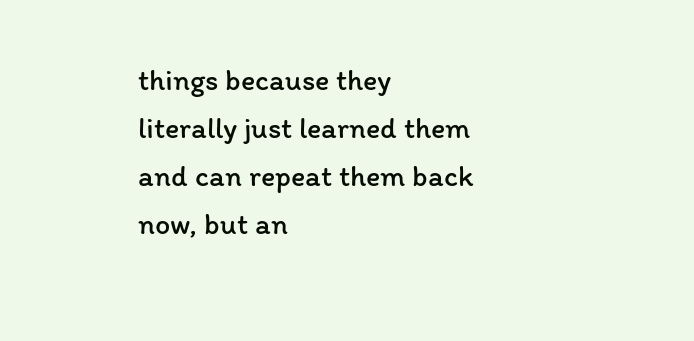things because they literally just learned them and can repeat them back now, but an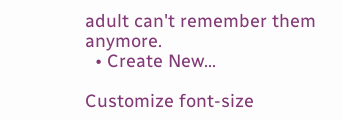adult can't remember them anymore.
  • Create New...

Customize font-size